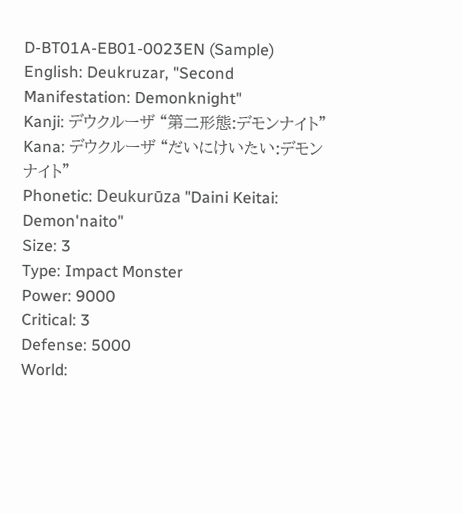D-BT01A-EB01-0023EN (Sample)
English: Deukruzar, "Second Manifestation: Demonknight"
Kanji: デウクルーザ “第二形態:デモンナイト”
Kana: デウクルーザ “だいにけいたい:デモンナイト”
Phonetic: Deukurūza "Daini Keitai: Demon'naito"
Size: 3
Type: Impact Monster
Power: 9000
Critical: 3
Defense: 5000
World: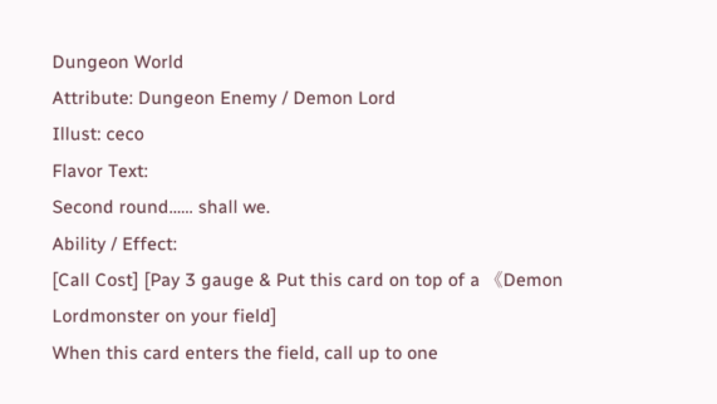Dungeon World
Attribute: Dungeon Enemy / Demon Lord
Illust: ceco
Flavor Text:
Second round...... shall we.
Ability / Effect:
[Call Cost] [Pay 3 gauge & Put this card on top of a 《Demon Lordmonster on your field]
When this card enters the field, call up to one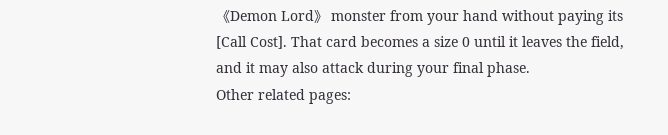《Demon Lord》 monster from your hand without paying its [Call Cost]. That card becomes a size 0 until it leaves the field, and it may also attack during your final phase.
Other related pages: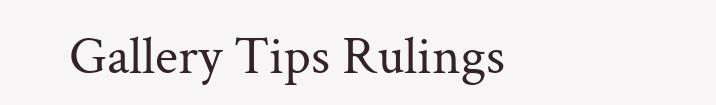Gallery Tips Rulings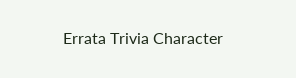Errata Trivia Character